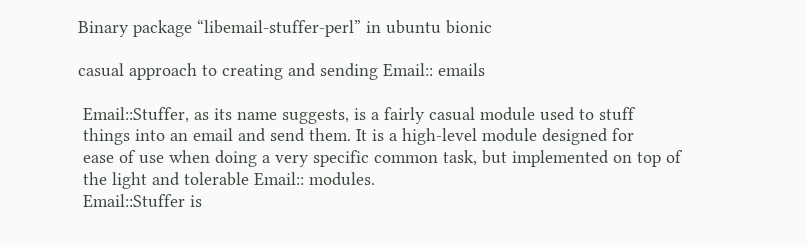Binary package “libemail-stuffer-perl” in ubuntu bionic

casual approach to creating and sending Email:: emails

 Email::Stuffer, as its name suggests, is a fairly casual module used to stuff
 things into an email and send them. It is a high-level module designed for
 ease of use when doing a very specific common task, but implemented on top of
 the light and tolerable Email:: modules.
 Email::Stuffer is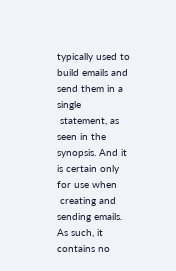typically used to build emails and send them in a single
 statement, as seen in the synopsis. And it is certain only for use when
 creating and sending emails. As such, it contains no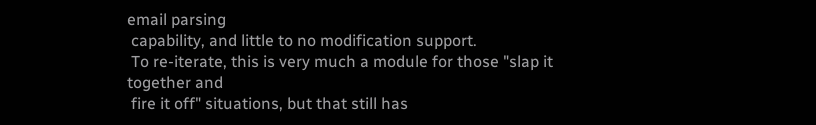email parsing
 capability, and little to no modification support.
 To re-iterate, this is very much a module for those "slap it together and
 fire it off" situations, but that still has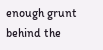enough grunt behind the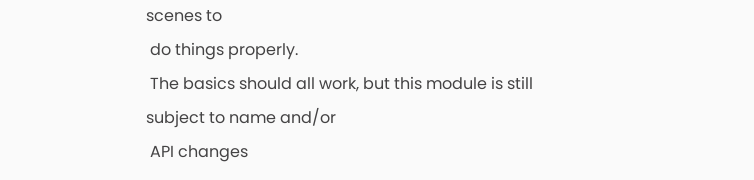scenes to
 do things properly.
 The basics should all work, but this module is still subject to name and/or
 API changes